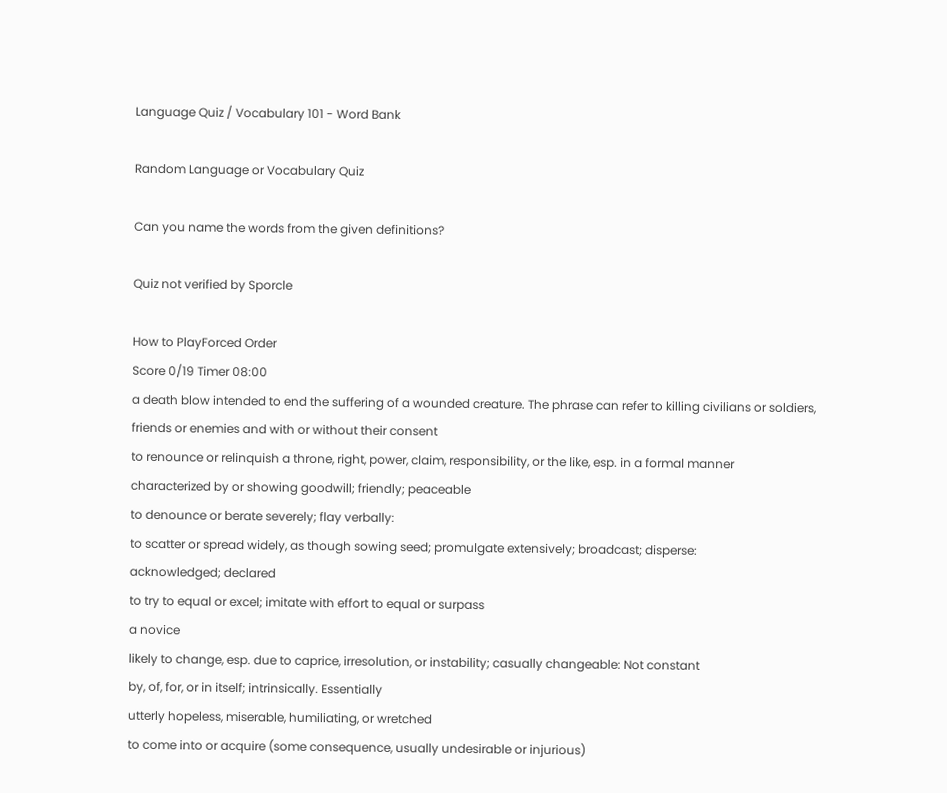Language Quiz / Vocabulary 101 - Word Bank

Random Language or Vocabulary Quiz

Can you name the words from the given definitions?

Quiz not verified by Sporcle

How to PlayForced Order
Score 0/19 Timer 08:00
a death blow intended to end the suffering of a wounded creature. The phrase can refer to killing civilians or soldiers, friends or enemies and with or without their consent
to renounce or relinquish a throne, right, power, claim, responsibility, or the like, esp. in a formal manner
characterized by or showing goodwill; friendly; peaceable
to denounce or berate severely; flay verbally:
to scatter or spread widely, as though sowing seed; promulgate extensively; broadcast; disperse:
acknowledged; declared
to try to equal or excel; imitate with effort to equal or surpass
a novice
likely to change, esp. due to caprice, irresolution, or instability; casually changeable: Not constant
by, of, for, or in itself; intrinsically. Essentially
utterly hopeless, miserable, humiliating, or wretched
to come into or acquire (some consequence, usually undesirable or injurious)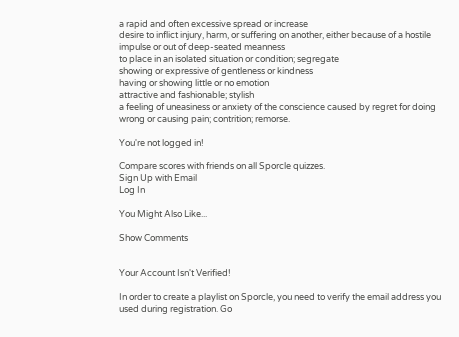a rapid and often excessive spread or increase
desire to inflict injury, harm, or suffering on another, either because of a hostile impulse or out of deep-seated meanness
to place in an isolated situation or condition; segregate
showing or expressive of gentleness or kindness
having or showing little or no emotion
attractive and fashionable; stylish
a feeling of uneasiness or anxiety of the conscience caused by regret for doing wrong or causing pain; contrition; remorse.

You're not logged in!

Compare scores with friends on all Sporcle quizzes.
Sign Up with Email
Log In

You Might Also Like...

Show Comments


Your Account Isn't Verified!

In order to create a playlist on Sporcle, you need to verify the email address you used during registration. Go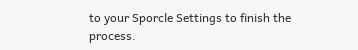to your Sporcle Settings to finish the process.